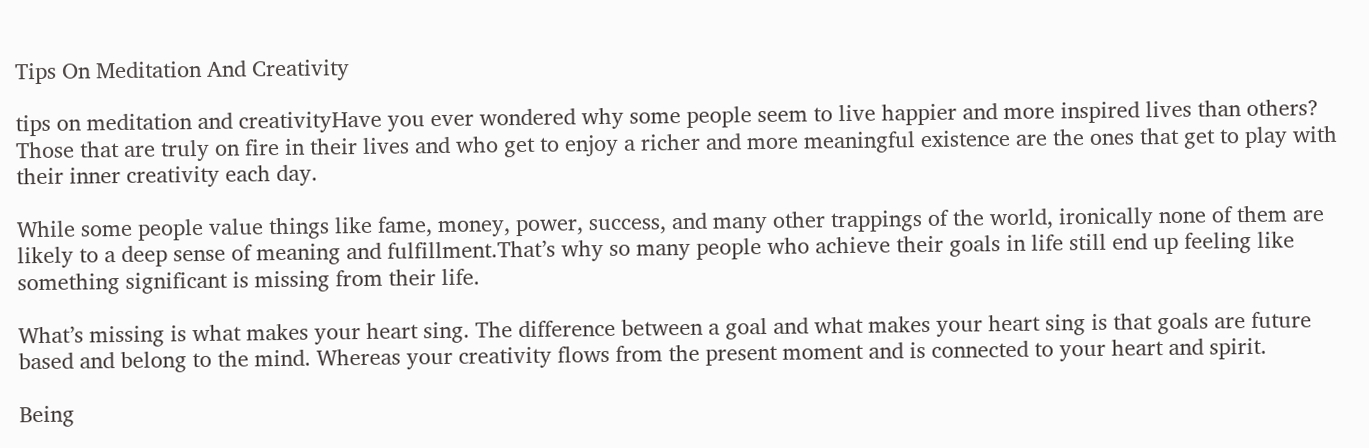Tips On Meditation And Creativity

tips on meditation and creativityHave you ever wondered why some people seem to live happier and more inspired lives than others? Those that are truly on fire in their lives and who get to enjoy a richer and more meaningful existence are the ones that get to play with their inner creativity each day.

While some people value things like fame, money, power, success, and many other trappings of the world, ironically none of them are likely to a deep sense of meaning and fulfillment.That’s why so many people who achieve their goals in life still end up feeling like something significant is missing from their life.

What’s missing is what makes your heart sing. The difference between a goal and what makes your heart sing is that goals are future based and belong to the mind. Whereas your creativity flows from the present moment and is connected to your heart and spirit.

Being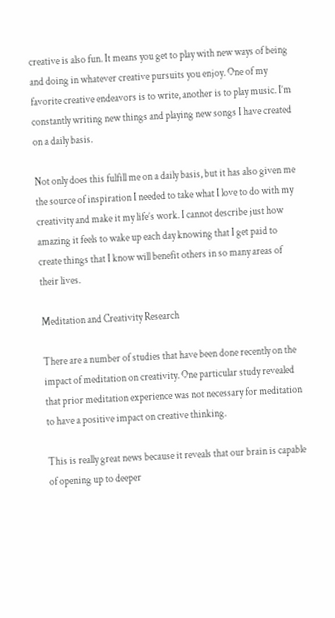creative is also fun. It means you get to play with new ways of being and doing in whatever creative pursuits you enjoy. One of my favorite creative endeavors is to write, another is to play music. I’m constantly writing new things and playing new songs I have created on a daily basis.

Not only does this fulfill me on a daily basis, but it has also given me the source of inspiration I needed to take what I love to do with my creativity and make it my life’s work. I cannot describe just how amazing it feels to wake up each day knowing that I get paid to create things that I know will benefit others in so many areas of their lives.

Meditation and Creativity Research

There are a number of studies that have been done recently on the impact of meditation on creativity. One particular study revealed that prior meditation experience was not necessary for meditation to have a positive impact on creative thinking.

This is really great news because it reveals that our brain is capable of opening up to deeper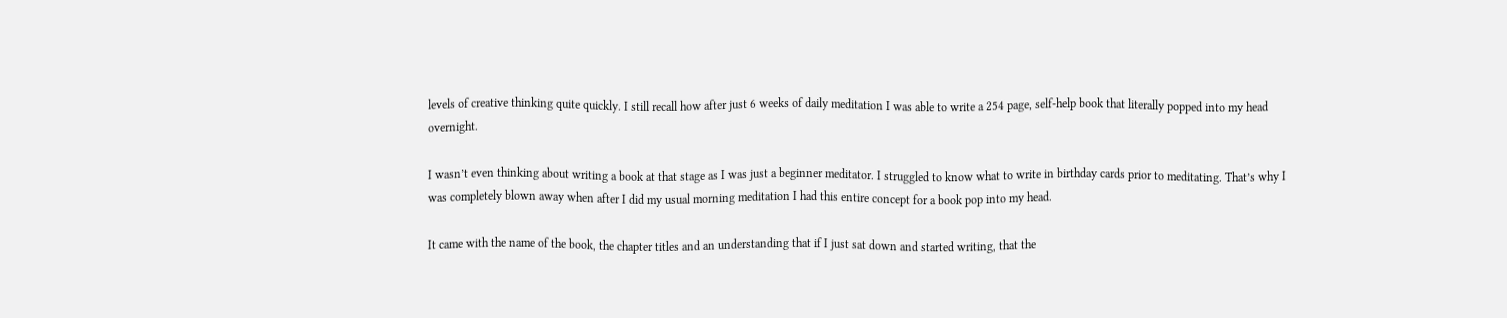levels of creative thinking quite quickly. I still recall how after just 6 weeks of daily meditation I was able to write a 254 page, self-help book that literally popped into my head overnight.

I wasn’t even thinking about writing a book at that stage as I was just a beginner meditator. I struggled to know what to write in birthday cards prior to meditating. That’s why I was completely blown away when after I did my usual morning meditation I had this entire concept for a book pop into my head.

It came with the name of the book, the chapter titles and an understanding that if I just sat down and started writing, that the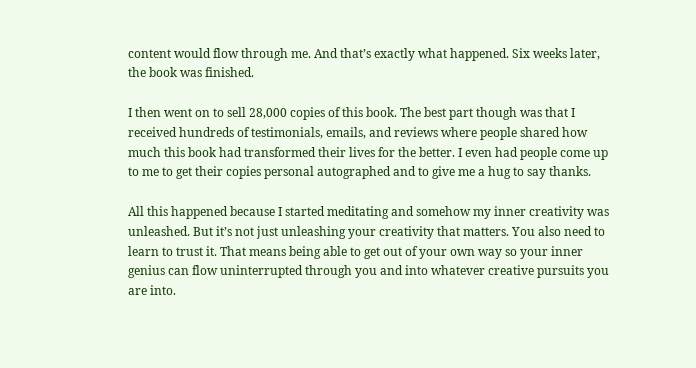content would flow through me. And that’s exactly what happened. Six weeks later, the book was finished.

I then went on to sell 28,000 copies of this book. The best part though was that I received hundreds of testimonials, emails, and reviews where people shared how much this book had transformed their lives for the better. I even had people come up to me to get their copies personal autographed and to give me a hug to say thanks.

All this happened because I started meditating and somehow my inner creativity was unleashed. But it’s not just unleashing your creativity that matters. You also need to learn to trust it. That means being able to get out of your own way so your inner genius can flow uninterrupted through you and into whatever creative pursuits you are into.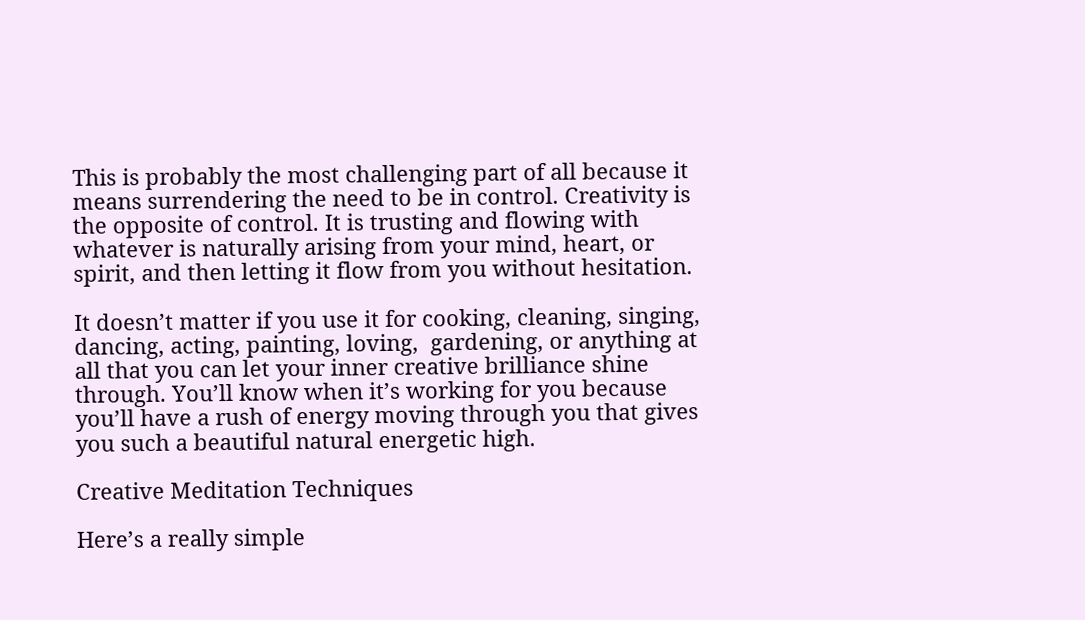This is probably the most challenging part of all because it means surrendering the need to be in control. Creativity is the opposite of control. It is trusting and flowing with whatever is naturally arising from your mind, heart, or spirit, and then letting it flow from you without hesitation.

It doesn’t matter if you use it for cooking, cleaning, singing, dancing, acting, painting, loving,  gardening, or anything at all that you can let your inner creative brilliance shine through. You’ll know when it’s working for you because you’ll have a rush of energy moving through you that gives you such a beautiful natural energetic high.

Creative Meditation Techniques

Here’s a really simple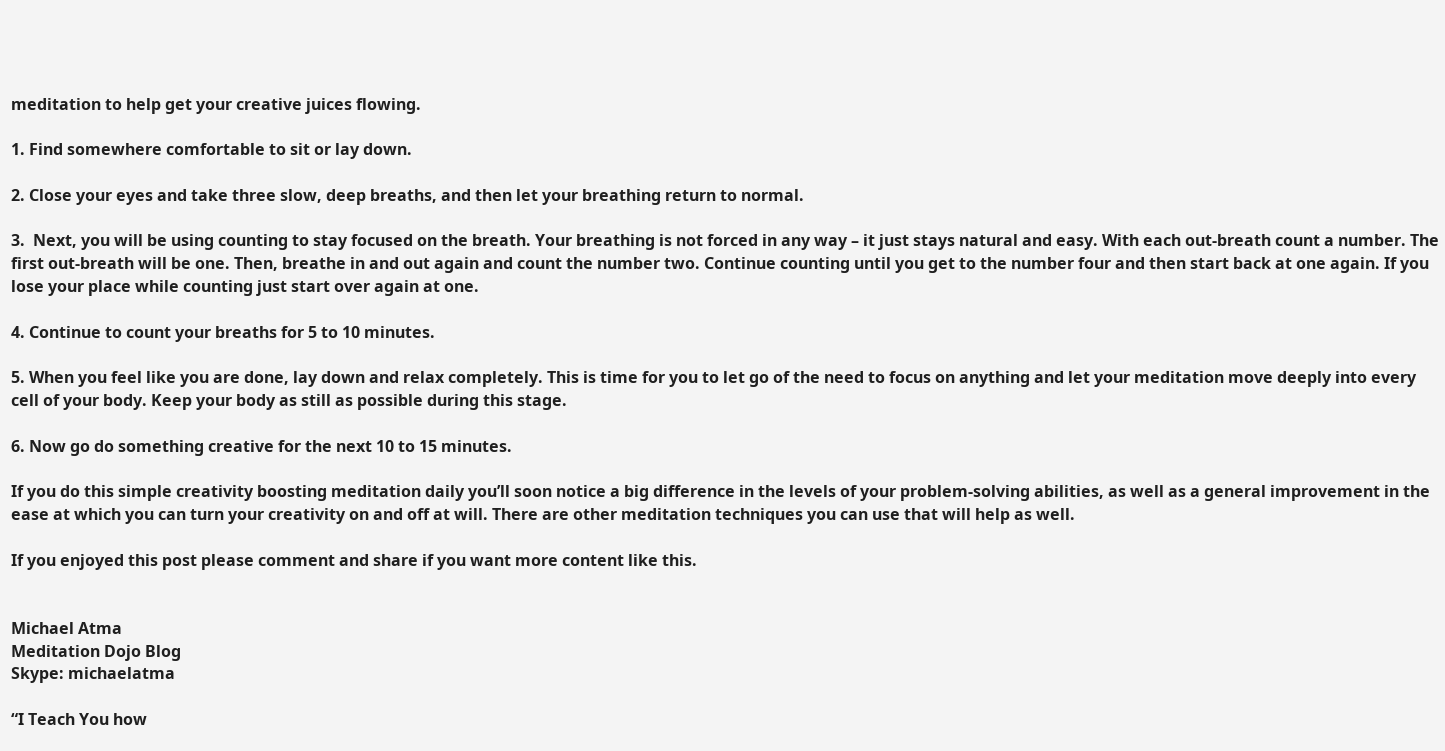meditation to help get your creative juices flowing.

1. Find somewhere comfortable to sit or lay down.

2. Close your eyes and take three slow, deep breaths, and then let your breathing return to normal.

3.  Next, you will be using counting to stay focused on the breath. Your breathing is not forced in any way – it just stays natural and easy. With each out-breath count a number. The first out-breath will be one. Then, breathe in and out again and count the number two. Continue counting until you get to the number four and then start back at one again. If you lose your place while counting just start over again at one.

4. Continue to count your breaths for 5 to 10 minutes.

5. When you feel like you are done, lay down and relax completely. This is time for you to let go of the need to focus on anything and let your meditation move deeply into every cell of your body. Keep your body as still as possible during this stage.

6. Now go do something creative for the next 10 to 15 minutes.

If you do this simple creativity boosting meditation daily you’ll soon notice a big difference in the levels of your problem-solving abilities, as well as a general improvement in the ease at which you can turn your creativity on and off at will. There are other meditation techniques you can use that will help as well.

If you enjoyed this post please comment and share if you want more content like this.


Michael Atma
Meditation Dojo Blog
Skype: michaelatma

“I Teach You how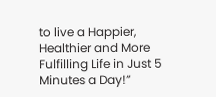to live a Happier, Healthier and More Fulfilling Life in Just 5 Minutes a Day!”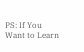PS: If You Want to Learn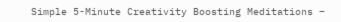Simple 5-Minute Creativity Boosting Meditations –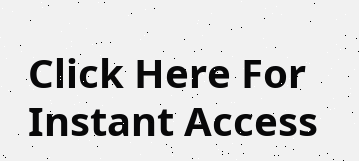Click Here For Instant Access